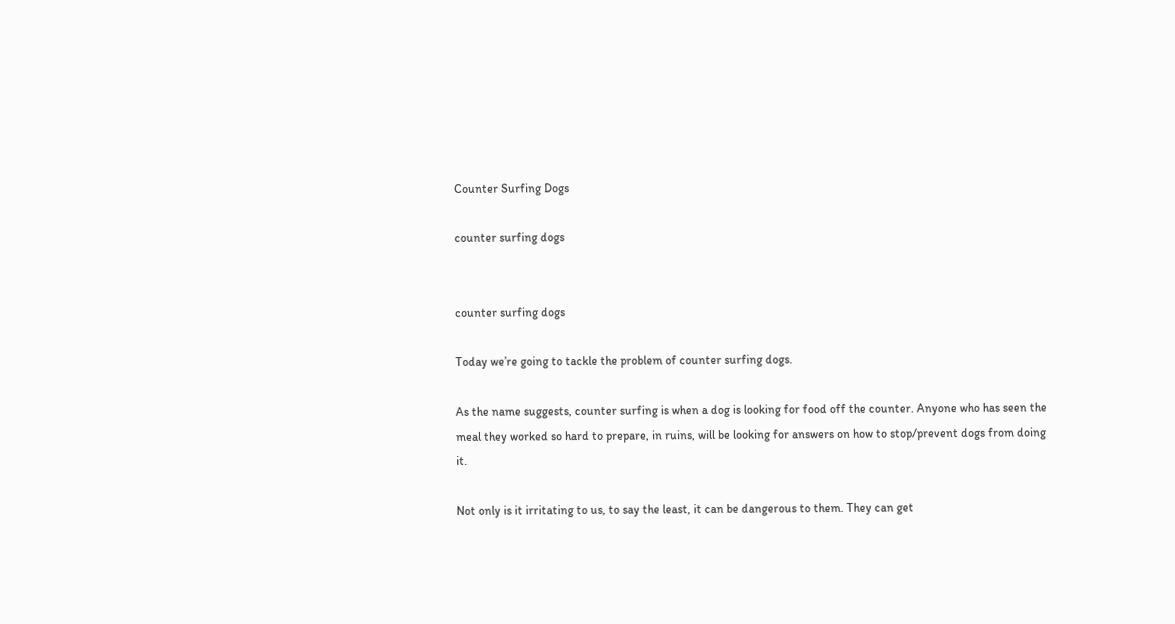Counter Surfing Dogs

counter surfing dogs


counter surfing dogs

Today we’re going to tackle the problem of counter surfing dogs.

As the name suggests, counter surfing is when a dog is looking for food off the counter. Anyone who has seen the meal they worked so hard to prepare, in ruins, will be looking for answers on how to stop/prevent dogs from doing it.

Not only is it irritating to us, to say the least, it can be dangerous to them. They can get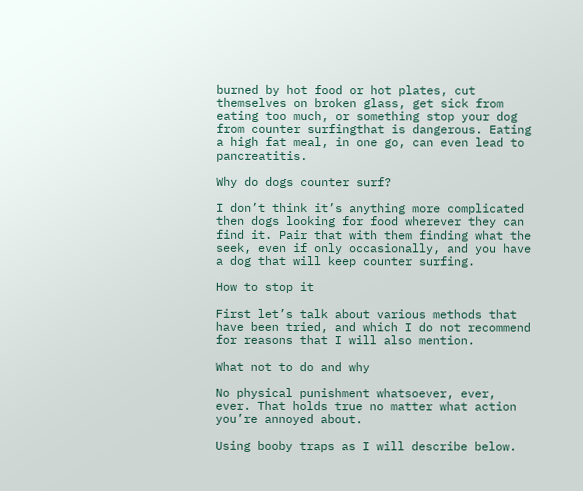burned by hot food or hot plates, cut themselves on broken glass, get sick from eating too much, or something stop your dog from counter surfingthat is dangerous. Eating a high fat meal, in one go, can even lead to pancreatitis.

Why do dogs counter surf?

I don’t think it’s anything more complicated then dogs looking for food wherever they can find it. Pair that with them finding what the seek, even if only occasionally, and you have a dog that will keep counter surfing.

How to stop it

First let’s talk about various methods that have been tried, and which I do not recommend for reasons that I will also mention.

What not to do and why

No physical punishment whatsoever, ever, ever. That holds true no matter what action you’re annoyed about.

Using booby traps as I will describe below.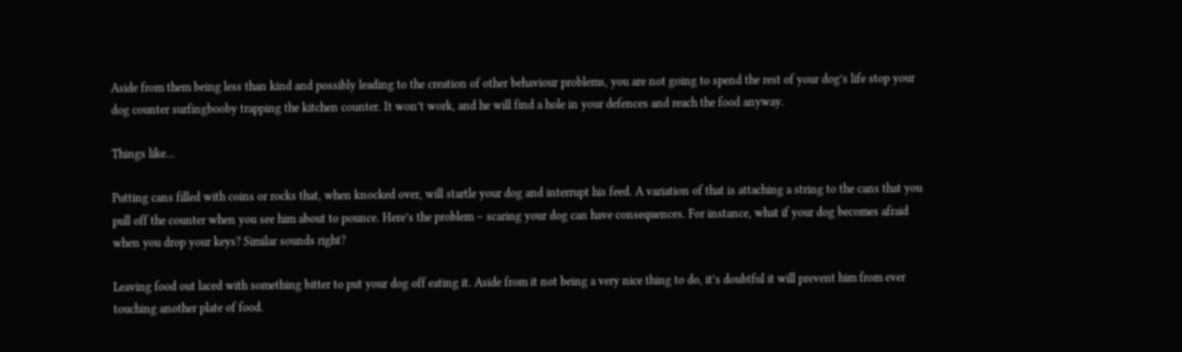Aside from them being less than kind and possibly leading to the creation of other behaviour problems, you are not going to spend the rest of your dog’s life stop your dog counter surfingbooby trapping the kitchen counter. It won’t work, and he will find a hole in your defences and reach the food anyway.

Things like…

Putting cans filled with coins or rocks that, when knocked over, will startle your dog and interrupt his feed. A variation of that is attaching a string to the cans that you pull off the counter when you see him about to pounce. Here’s the problem – scaring your dog can have consequences. For instance, what if your dog becomes afraid when you drop your keys? Similar sounds right?

Leaving food out laced with something bitter to put your dog off eating it. Aside from it not being a very nice thing to do, it’s doubtful it will prevent him from ever touching another plate of food.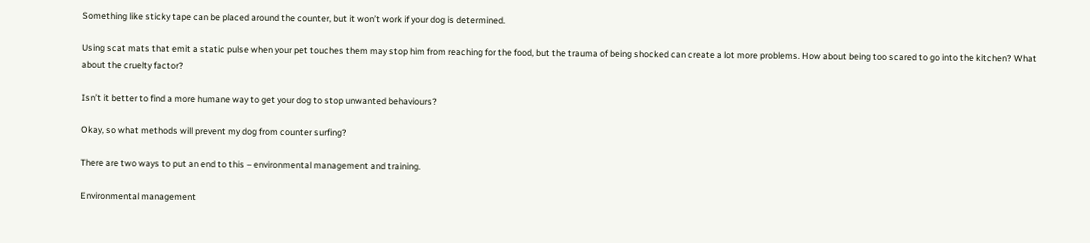Something like sticky tape can be placed around the counter, but it won’t work if your dog is determined.

Using scat mats that emit a static pulse when your pet touches them may stop him from reaching for the food, but the trauma of being shocked can create a lot more problems. How about being too scared to go into the kitchen? What about the cruelty factor?

Isn’t it better to find a more humane way to get your dog to stop unwanted behaviours?

Okay, so what methods will prevent my dog from counter surfing?

There are two ways to put an end to this – environmental management and training.

Environmental management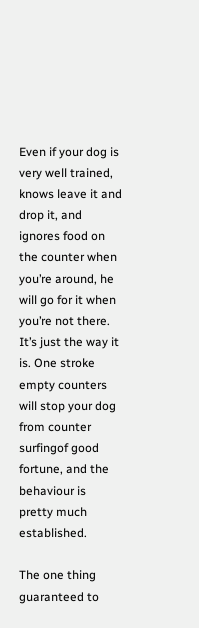Even if your dog is very well trained, knows leave it and drop it, and ignores food on the counter when you’re around, he will go for it when you’re not there. It’s just the way it is. One stroke empty counters will stop your dog from counter surfingof good fortune, and the behaviour is pretty much established.

The one thing guaranteed to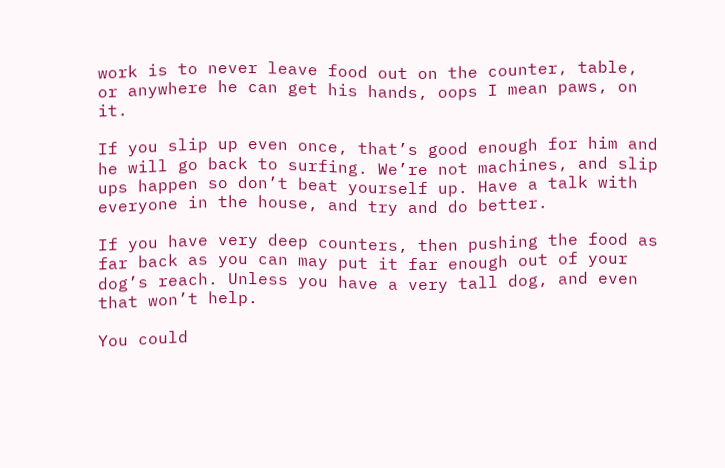work is to never leave food out on the counter, table, or anywhere he can get his hands, oops I mean paws, on it.

If you slip up even once, that’s good enough for him and he will go back to surfing. We’re not machines, and slip ups happen so don’t beat yourself up. Have a talk with everyone in the house, and try and do better.

If you have very deep counters, then pushing the food as far back as you can may put it far enough out of your dog’s reach. Unless you have a very tall dog, and even that won’t help.

You could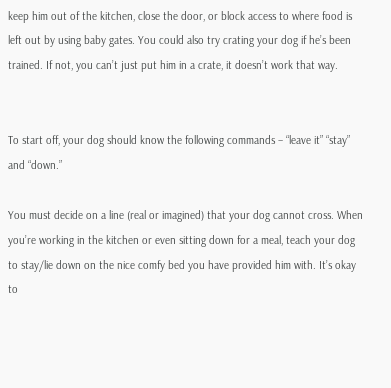keep him out of the kitchen, close the door, or block access to where food is left out by using baby gates. You could also try crating your dog if he’s been trained. If not, you can’t just put him in a crate, it doesn’t work that way.


To start off, your dog should know the following commands – “leave it” “stay” and “down.”

You must decide on a line (real or imagined) that your dog cannot cross. When you’re working in the kitchen or even sitting down for a meal, teach your dog to stay/lie down on the nice comfy bed you have provided him with. It’s okay to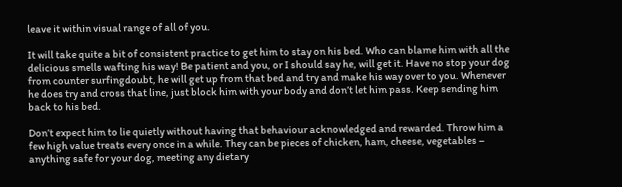leave it within visual range of all of you.

It will take quite a bit of consistent practice to get him to stay on his bed. Who can blame him with all the delicious smells wafting his way! Be patient and you, or I should say he, will get it. Have no stop your dog from counter surfingdoubt, he will get up from that bed and try and make his way over to you. Whenever he does try and cross that line, just block him with your body and don’t let him pass. Keep sending him back to his bed.

Don’t expect him to lie quietly without having that behaviour acknowledged and rewarded. Throw him a few high value treats every once in a while. They can be pieces of chicken, ham, cheese, vegetables – anything safe for your dog, meeting any dietary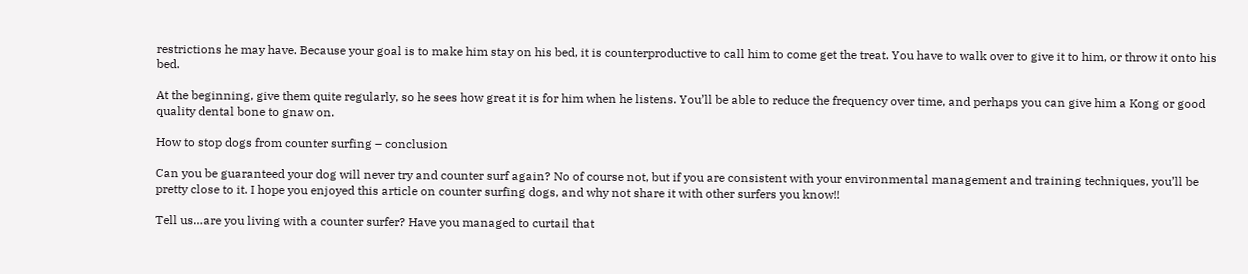restrictions he may have. Because your goal is to make him stay on his bed, it is counterproductive to call him to come get the treat. You have to walk over to give it to him, or throw it onto his bed.

At the beginning, give them quite regularly, so he sees how great it is for him when he listens. You’ll be able to reduce the frequency over time, and perhaps you can give him a Kong or good quality dental bone to gnaw on.

How to stop dogs from counter surfing – conclusion

Can you be guaranteed your dog will never try and counter surf again? No of course not, but if you are consistent with your environmental management and training techniques, you’ll be pretty close to it. I hope you enjoyed this article on counter surfing dogs, and why not share it with other surfers you know!!

Tell us…are you living with a counter surfer? Have you managed to curtail that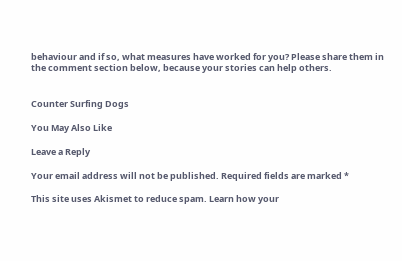behaviour and if so, what measures have worked for you? Please share them in the comment section below, because your stories can help others.


Counter Surfing Dogs

You May Also Like

Leave a Reply

Your email address will not be published. Required fields are marked *

This site uses Akismet to reduce spam. Learn how your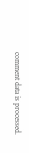comment data is processed.